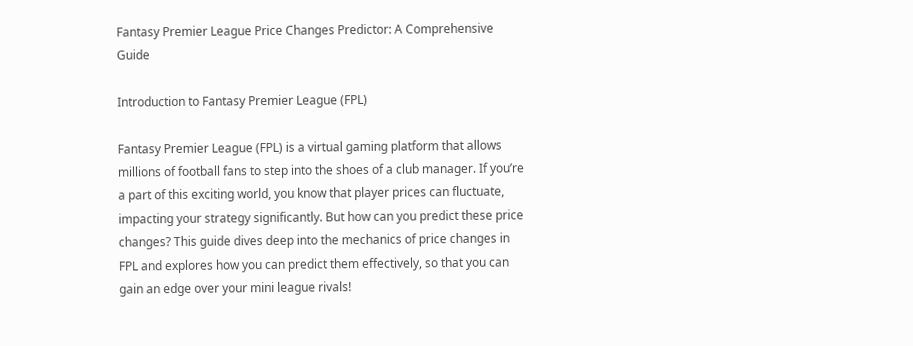Fantasy Premier League Price Changes Predictor: A Comprehensive Guide

Introduction to Fantasy Premier League (FPL)

Fantasy Premier League (FPL) is a virtual gaming platform that allows millions of football fans to step into the shoes of a club manager. If you’re a part of this exciting world, you know that player prices can fluctuate, impacting your strategy significantly. But how can you predict these price changes? This guide dives deep into the mechanics of price changes in FPL and explores how you can predict them effectively, so that you can gain an edge over your mini league rivals!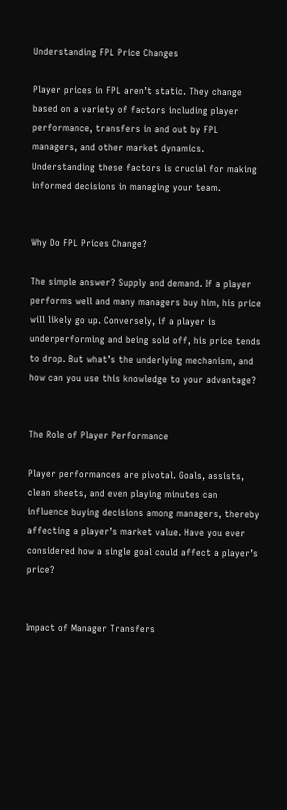Understanding FPL Price Changes

Player prices in FPL aren’t static. They change based on a variety of factors including player performance, transfers in and out by FPL managers, and other market dynamics. Understanding these factors is crucial for making informed decisions in managing your team.


Why Do FPL Prices Change?

The simple answer? Supply and demand. If a player performs well and many managers buy him, his price will likely go up. Conversely, if a player is underperforming and being sold off, his price tends to drop. But what’s the underlying mechanism, and how can you use this knowledge to your advantage?


The Role of Player Performance

Player performances are pivotal. Goals, assists, clean sheets, and even playing minutes can influence buying decisions among managers, thereby affecting a player’s market value. Have you ever considered how a single goal could affect a player’s price?


Impact of Manager Transfers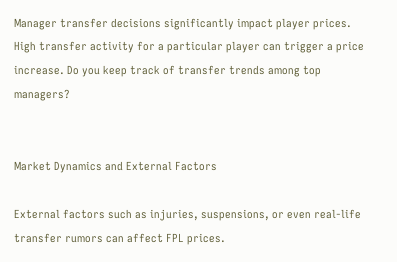Manager transfer decisions significantly impact player prices. High transfer activity for a particular player can trigger a price increase. Do you keep track of transfer trends among top managers?


Market Dynamics and External Factors

External factors such as injuries, suspensions, or even real-life transfer rumors can affect FPL prices.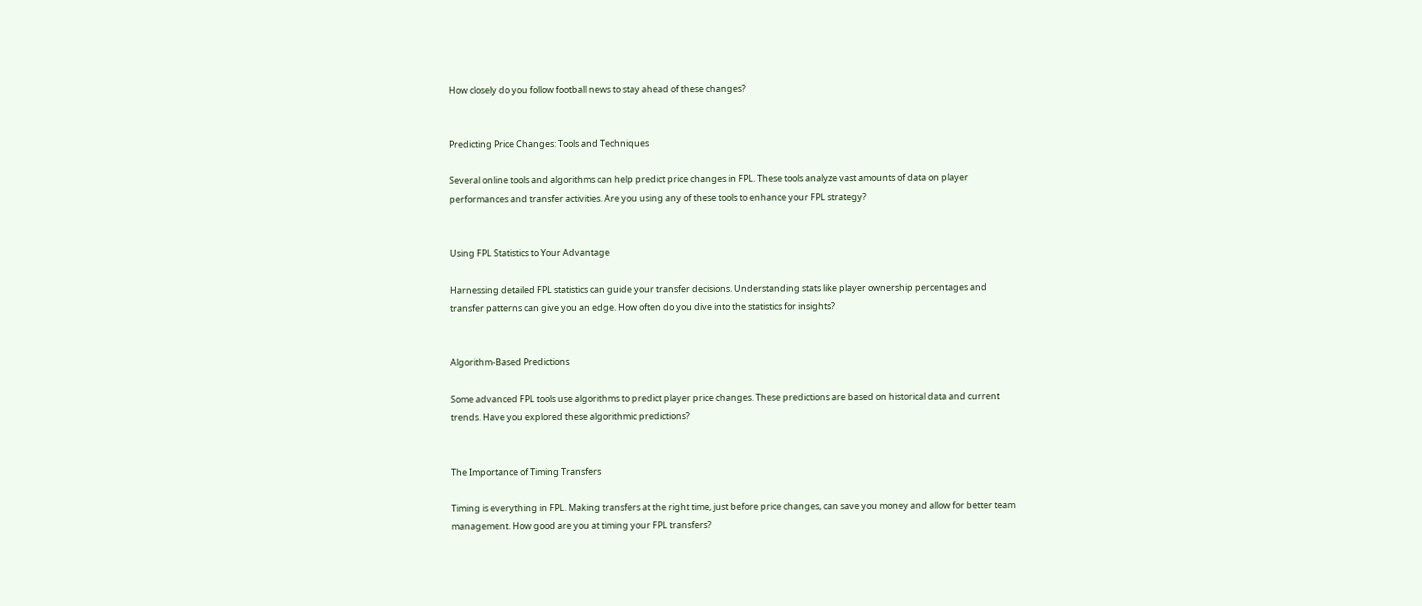How closely do you follow football news to stay ahead of these changes?


Predicting Price Changes: Tools and Techniques

Several online tools and algorithms can help predict price changes in FPL. These tools analyze vast amounts of data on player performances and transfer activities. Are you using any of these tools to enhance your FPL strategy?


Using FPL Statistics to Your Advantage

Harnessing detailed FPL statistics can guide your transfer decisions. Understanding stats like player ownership percentages and transfer patterns can give you an edge. How often do you dive into the statistics for insights?


Algorithm-Based Predictions

Some advanced FPL tools use algorithms to predict player price changes. These predictions are based on historical data and current trends. Have you explored these algorithmic predictions?


The Importance of Timing Transfers

Timing is everything in FPL. Making transfers at the right time, just before price changes, can save you money and allow for better team management. How good are you at timing your FPL transfers?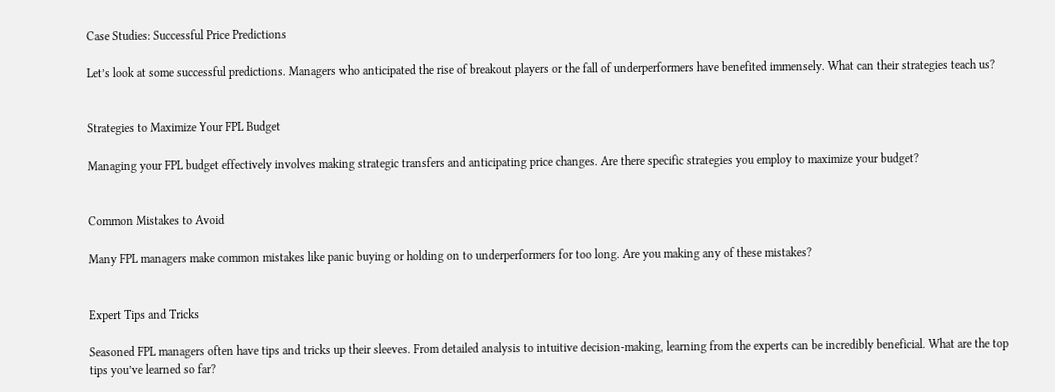Case Studies: Successful Price Predictions

Let’s look at some successful predictions. Managers who anticipated the rise of breakout players or the fall of underperformers have benefited immensely. What can their strategies teach us?


Strategies to Maximize Your FPL Budget

Managing your FPL budget effectively involves making strategic transfers and anticipating price changes. Are there specific strategies you employ to maximize your budget?


Common Mistakes to Avoid

Many FPL managers make common mistakes like panic buying or holding on to underperformers for too long. Are you making any of these mistakes?


Expert Tips and Tricks

Seasoned FPL managers often have tips and tricks up their sleeves. From detailed analysis to intuitive decision-making, learning from the experts can be incredibly beneficial. What are the top tips you’ve learned so far?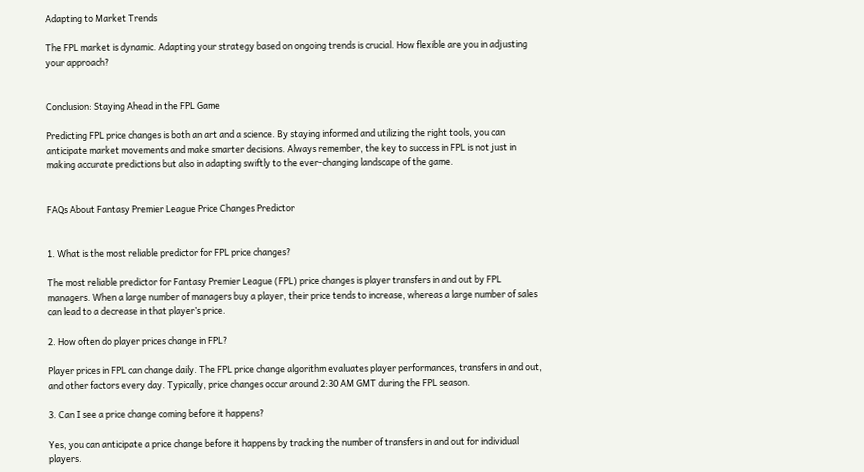Adapting to Market Trends

The FPL market is dynamic. Adapting your strategy based on ongoing trends is crucial. How flexible are you in adjusting your approach?


Conclusion: Staying Ahead in the FPL Game

Predicting FPL price changes is both an art and a science. By staying informed and utilizing the right tools, you can anticipate market movements and make smarter decisions. Always remember, the key to success in FPL is not just in making accurate predictions but also in adapting swiftly to the ever-changing landscape of the game.


FAQs About Fantasy Premier League Price Changes Predictor


1. What is the most reliable predictor for FPL price changes?

The most reliable predictor for Fantasy Premier League (FPL) price changes is player transfers in and out by FPL managers. When a large number of managers buy a player, their price tends to increase, whereas a large number of sales can lead to a decrease in that player’s price.

2. How often do player prices change in FPL?

Player prices in FPL can change daily. The FPL price change algorithm evaluates player performances, transfers in and out, and other factors every day. Typically, price changes occur around 2:30 AM GMT during the FPL season.

3. Can I see a price change coming before it happens?

Yes, you can anticipate a price change before it happens by tracking the number of transfers in and out for individual players.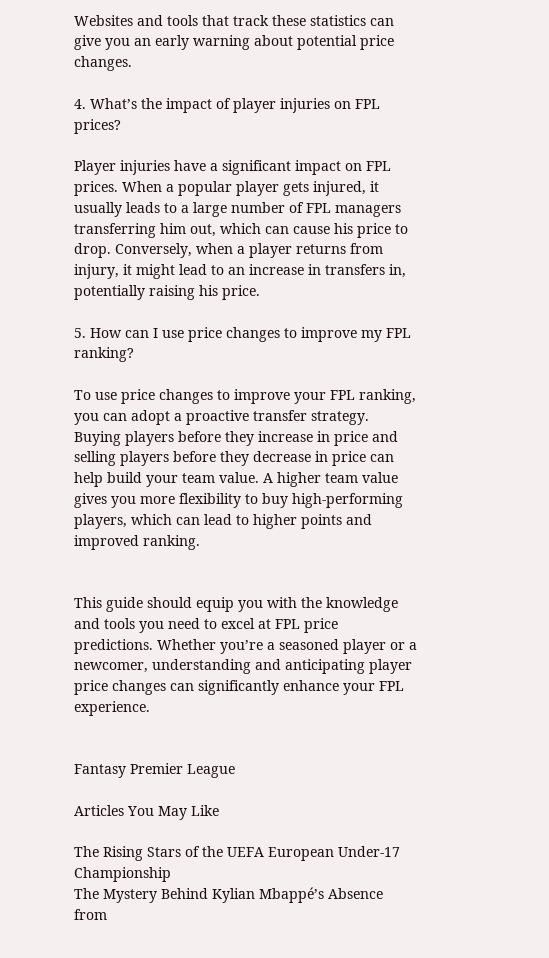Websites and tools that track these statistics can give you an early warning about potential price changes.

4. What’s the impact of player injuries on FPL prices?

Player injuries have a significant impact on FPL prices. When a popular player gets injured, it usually leads to a large number of FPL managers transferring him out, which can cause his price to drop. Conversely, when a player returns from injury, it might lead to an increase in transfers in, potentially raising his price.

5. How can I use price changes to improve my FPL ranking?

To use price changes to improve your FPL ranking, you can adopt a proactive transfer strategy. Buying players before they increase in price and selling players before they decrease in price can help build your team value. A higher team value gives you more flexibility to buy high-performing players, which can lead to higher points and improved ranking.


This guide should equip you with the knowledge and tools you need to excel at FPL price predictions. Whether you’re a seasoned player or a newcomer, understanding and anticipating player price changes can significantly enhance your FPL experience.


Fantasy Premier League

Articles You May Like

The Rising Stars of the UEFA European Under-17 Championship
The Mystery Behind Kylian Mbappé’s Absence from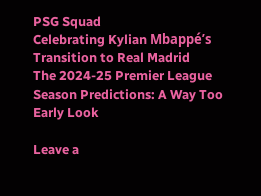PSG Squad
Celebrating Kylian Mbappé’s Transition to Real Madrid
The 2024-25 Premier League Season Predictions: A Way Too Early Look

Leave a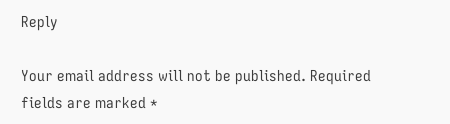Reply

Your email address will not be published. Required fields are marked *